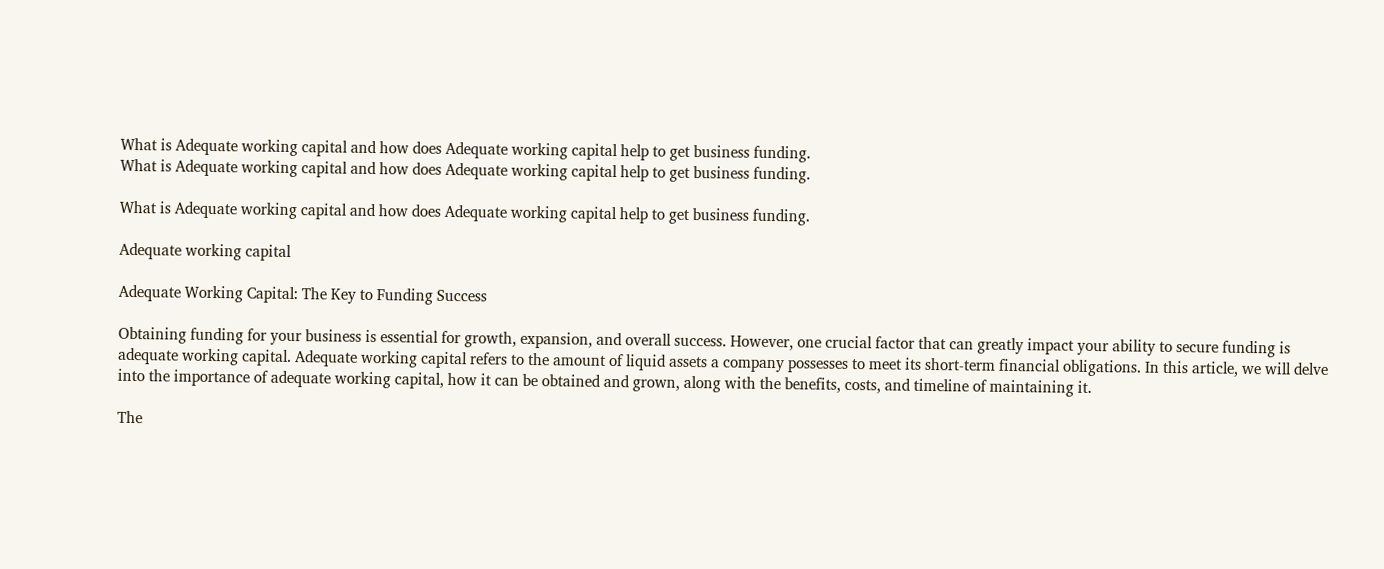What is Adequate working capital and how does Adequate working capital help to get business funding.
What is Adequate working capital and how does Adequate working capital help to get business funding.

What is Adequate working capital and how does Adequate working capital help to get business funding.

Adequate working capital

Adequate Working Capital: The Key to Funding Success

Obtaining funding for your business is essential for growth, expansion, and overall success. However, one crucial factor that can greatly impact your ability to secure funding is adequate working capital. Adequate working capital refers to the amount of liquid assets a company possesses to meet its short-term financial obligations. In this article, we will delve into the importance of adequate working capital, how it can be obtained and grown, along with the benefits, costs, and timeline of maintaining it.

The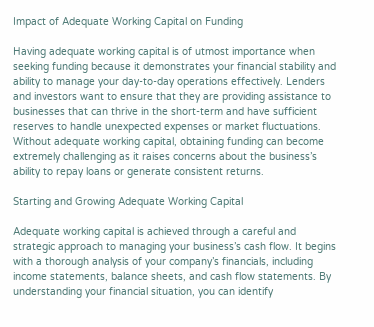Impact of Adequate Working Capital on Funding

Having adequate working capital is of utmost importance when seeking funding because it demonstrates your financial stability and ability to manage your day-to-day operations effectively. Lenders and investors want to ensure that they are providing assistance to businesses that can thrive in the short-term and have sufficient reserves to handle unexpected expenses or market fluctuations. Without adequate working capital, obtaining funding can become extremely challenging as it raises concerns about the business’s ability to repay loans or generate consistent returns.

Starting and Growing Adequate Working Capital

Adequate working capital is achieved through a careful and strategic approach to managing your business’s cash flow. It begins with a thorough analysis of your company’s financials, including income statements, balance sheets, and cash flow statements. By understanding your financial situation, you can identify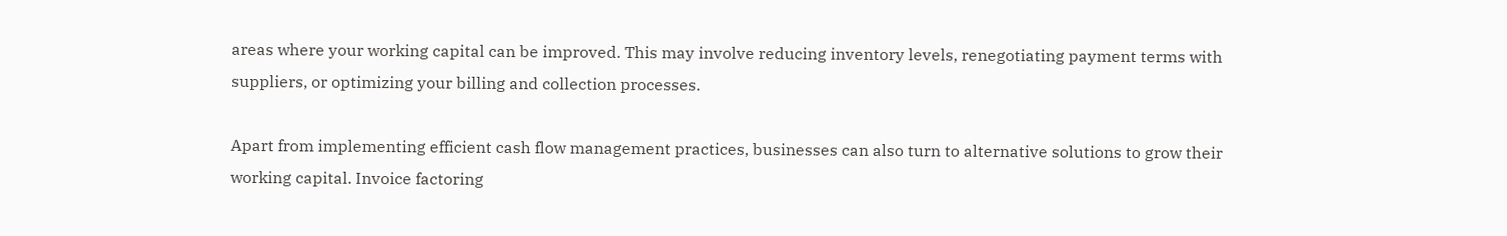areas where your working capital can be improved. This may involve reducing inventory levels, renegotiating payment terms with suppliers, or optimizing your billing and collection processes.

Apart from implementing efficient cash flow management practices, businesses can also turn to alternative solutions to grow their working capital. Invoice factoring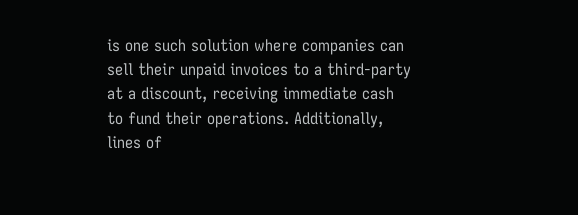is one such solution where companies can sell their unpaid invoices to a third-party at a discount, receiving immediate cash to fund their operations. Additionally, lines of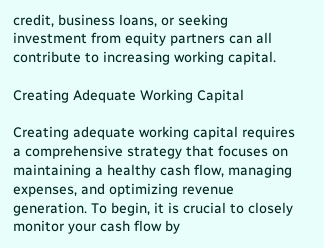credit, business loans, or seeking investment from equity partners can all contribute to increasing working capital.

Creating Adequate Working Capital

Creating adequate working capital requires a comprehensive strategy that focuses on maintaining a healthy cash flow, managing expenses, and optimizing revenue generation. To begin, it is crucial to closely monitor your cash flow by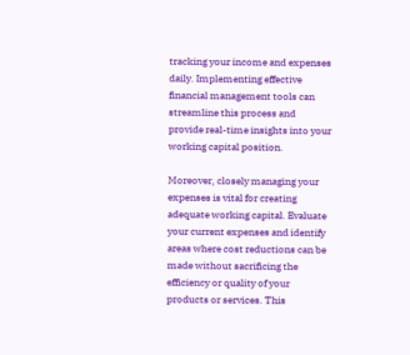tracking your income and expenses daily. Implementing effective financial management tools can streamline this process and provide real-time insights into your working capital position.

Moreover, closely managing your expenses is vital for creating adequate working capital. Evaluate your current expenses and identify areas where cost reductions can be made without sacrificing the efficiency or quality of your products or services. This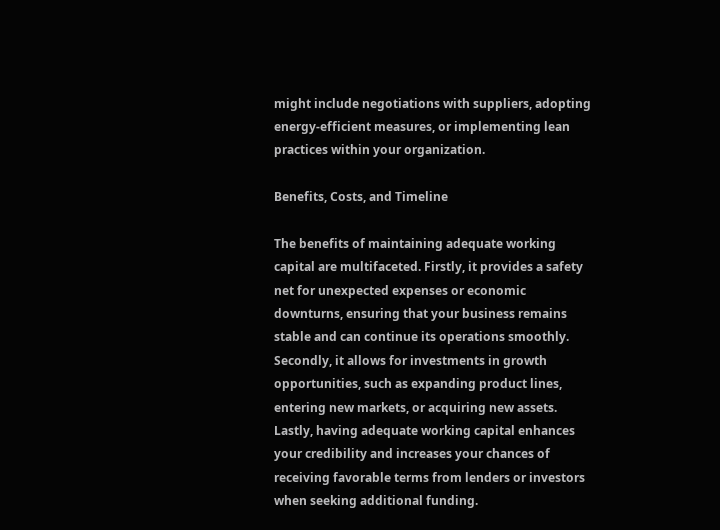might include negotiations with suppliers, adopting energy-efficient measures, or implementing lean practices within your organization.

Benefits, Costs, and Timeline

The benefits of maintaining adequate working capital are multifaceted. Firstly, it provides a safety net for unexpected expenses or economic downturns, ensuring that your business remains stable and can continue its operations smoothly. Secondly, it allows for investments in growth opportunities, such as expanding product lines, entering new markets, or acquiring new assets. Lastly, having adequate working capital enhances your credibility and increases your chances of receiving favorable terms from lenders or investors when seeking additional funding.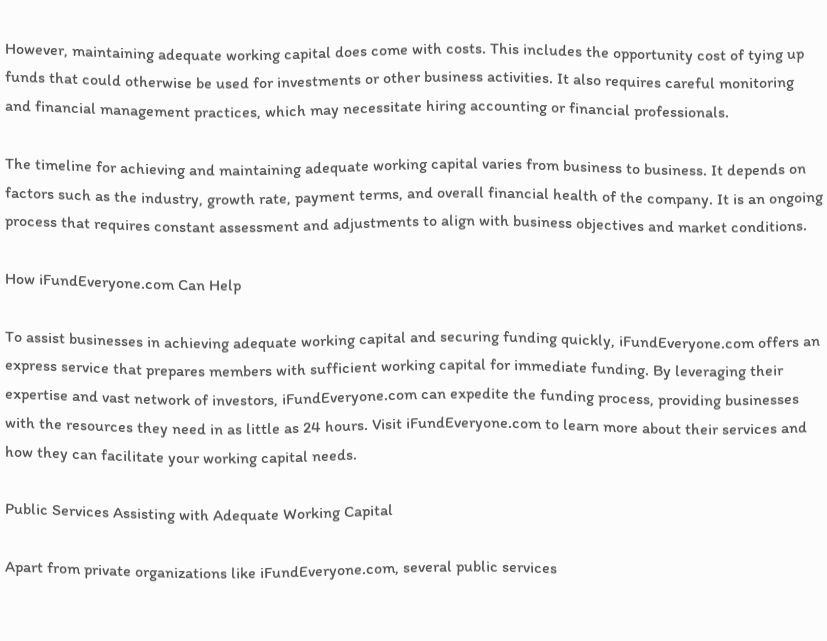However, maintaining adequate working capital does come with costs. This includes the opportunity cost of tying up funds that could otherwise be used for investments or other business activities. It also requires careful monitoring and financial management practices, which may necessitate hiring accounting or financial professionals.

The timeline for achieving and maintaining adequate working capital varies from business to business. It depends on factors such as the industry, growth rate, payment terms, and overall financial health of the company. It is an ongoing process that requires constant assessment and adjustments to align with business objectives and market conditions.

How iFundEveryone.com Can Help

To assist businesses in achieving adequate working capital and securing funding quickly, iFundEveryone.com offers an express service that prepares members with sufficient working capital for immediate funding. By leveraging their expertise and vast network of investors, iFundEveryone.com can expedite the funding process, providing businesses with the resources they need in as little as 24 hours. Visit iFundEveryone.com to learn more about their services and how they can facilitate your working capital needs.

Public Services Assisting with Adequate Working Capital

Apart from private organizations like iFundEveryone.com, several public services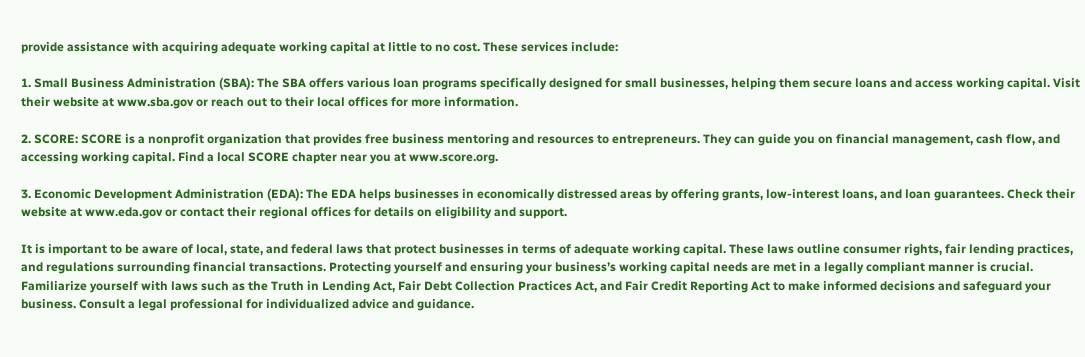provide assistance with acquiring adequate working capital at little to no cost. These services include:

1. Small Business Administration (SBA): The SBA offers various loan programs specifically designed for small businesses, helping them secure loans and access working capital. Visit their website at www.sba.gov or reach out to their local offices for more information.

2. SCORE: SCORE is a nonprofit organization that provides free business mentoring and resources to entrepreneurs. They can guide you on financial management, cash flow, and accessing working capital. Find a local SCORE chapter near you at www.score.org.

3. Economic Development Administration (EDA): The EDA helps businesses in economically distressed areas by offering grants, low-interest loans, and loan guarantees. Check their website at www.eda.gov or contact their regional offices for details on eligibility and support.

It is important to be aware of local, state, and federal laws that protect businesses in terms of adequate working capital. These laws outline consumer rights, fair lending practices, and regulations surrounding financial transactions. Protecting yourself and ensuring your business’s working capital needs are met in a legally compliant manner is crucial. Familiarize yourself with laws such as the Truth in Lending Act, Fair Debt Collection Practices Act, and Fair Credit Reporting Act to make informed decisions and safeguard your business. Consult a legal professional for individualized advice and guidance.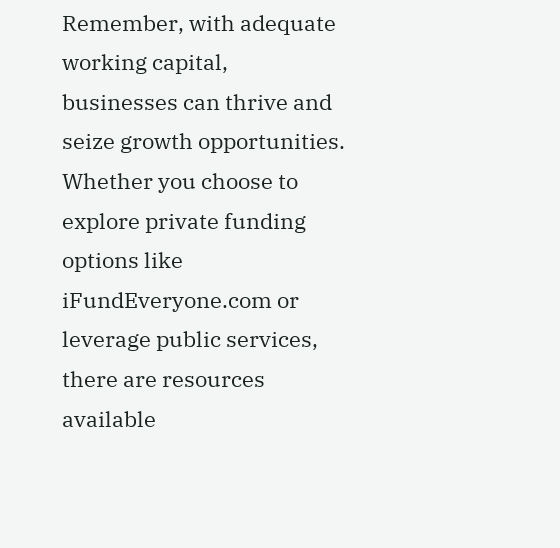Remember, with adequate working capital, businesses can thrive and seize growth opportunities. Whether you choose to explore private funding options like iFundEveryone.com or leverage public services, there are resources available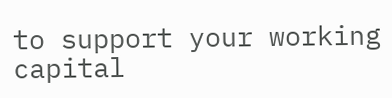to support your working capital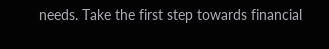needs. Take the first step towards financial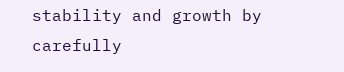stability and growth by carefully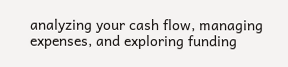analyzing your cash flow, managing expenses, and exploring funding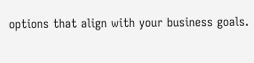options that align with your business goals.